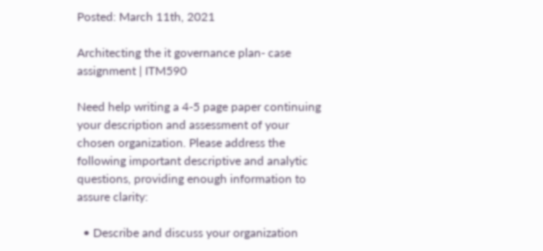Posted: March 11th, 2021

Architecting the it governance plan- case assignment | ITM590

Need help writing a 4-5 page paper continuing your description and assessment of your chosen organization. Please address the following important descriptive and analytic questions, providing enough information to assure clarity:

  • Describe and discuss your organization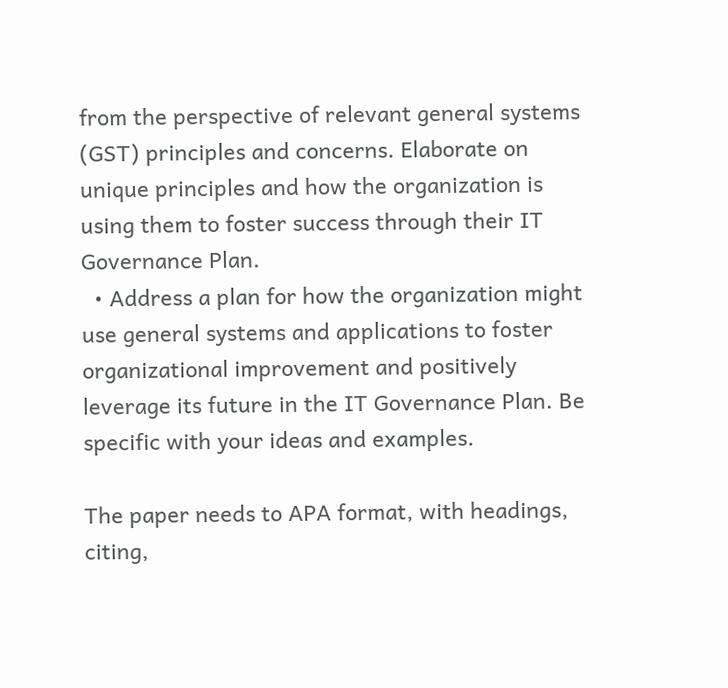from the perspective of relevant general systems (GST) principles and concerns. Elaborate on unique principles and how the organization is using them to foster success through their IT Governance Plan.
  • Address a plan for how the organization might use general systems and applications to foster organizational improvement and positively leverage its future in the IT Governance Plan. Be specific with your ideas and examples.

The paper needs to APA format, with headings, citing,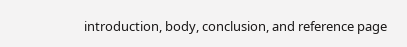introduction, body, conclusion, and reference page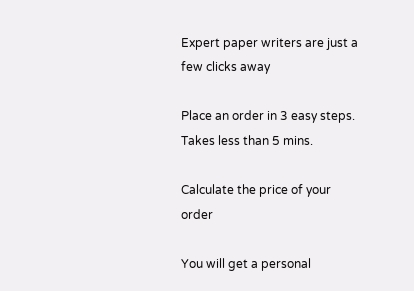Expert paper writers are just a few clicks away

Place an order in 3 easy steps. Takes less than 5 mins.

Calculate the price of your order

You will get a personal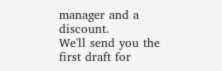manager and a discount.
We'll send you the first draft for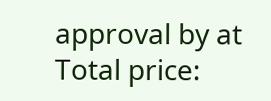approval by at
Total price: